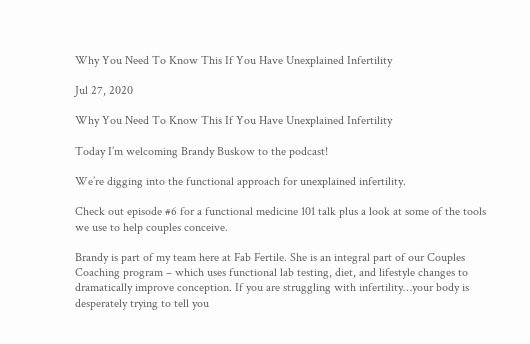Why You Need To Know This If You Have Unexplained Infertility

Jul 27, 2020

Why You Need To Know This If You Have Unexplained Infertility

Today I’m welcoming Brandy Buskow to the podcast!

We’re digging into the functional approach for unexplained infertility.

Check out episode #6 for a functional medicine 101 talk plus a look at some of the tools we use to help couples conceive.

Brandy is part of my team here at Fab Fertile. She is an integral part of our Couples Coaching program – which uses functional lab testing, diet, and lifestyle changes to dramatically improve conception. If you are struggling with infertility…your body is desperately trying to tell you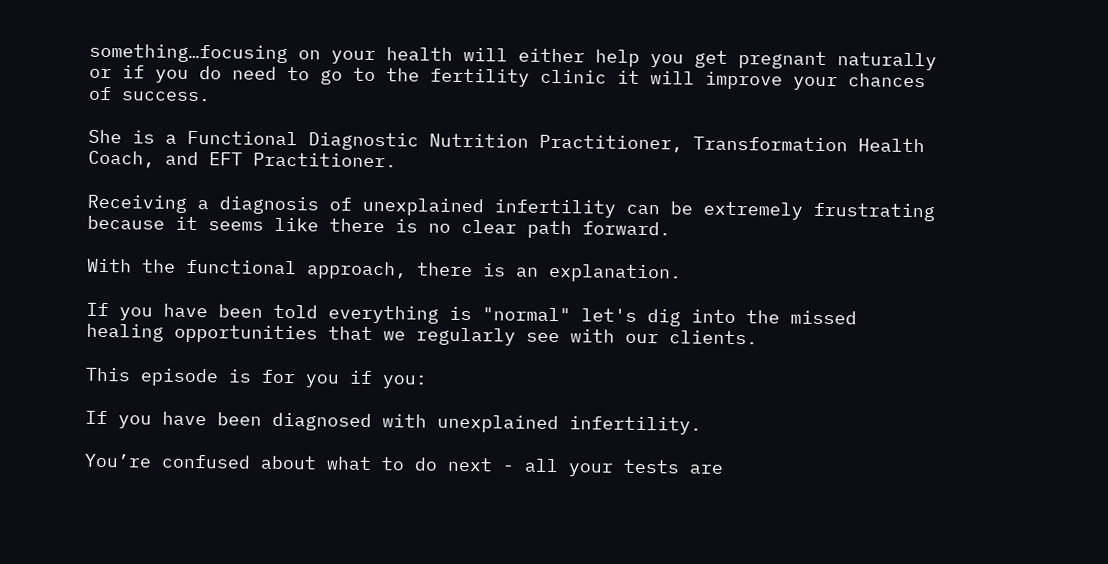something…focusing on your health will either help you get pregnant naturally or if you do need to go to the fertility clinic it will improve your chances of success.

She is a Functional Diagnostic Nutrition Practitioner, Transformation Health Coach, and EFT Practitioner.

Receiving a diagnosis of unexplained infertility can be extremely frustrating because it seems like there is no clear path forward.

With the functional approach, there is an explanation.

If you have been told everything is "normal" let's dig into the missed healing opportunities that we regularly see with our clients.

This episode is for you if you:

If you have been diagnosed with unexplained infertility.

You’re confused about what to do next - all your tests are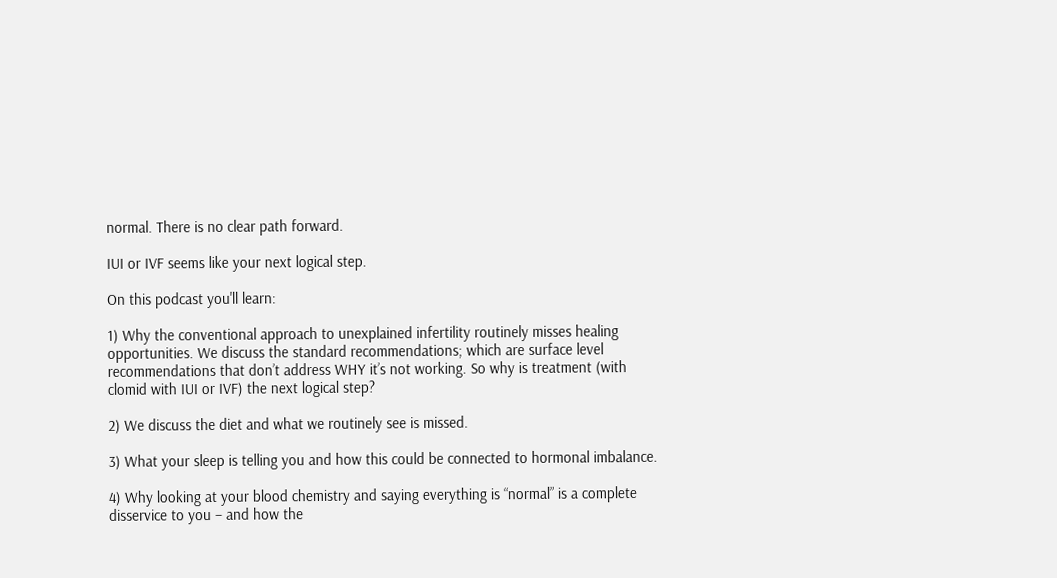normal. There is no clear path forward.

IUI or IVF seems like your next logical step.

On this podcast you'll learn:

1) Why the conventional approach to unexplained infertility routinely misses healing opportunities. We discuss the standard recommendations; which are surface level recommendations that don’t address WHY it’s not working. So why is treatment (with clomid with IUI or IVF) the next logical step?

2) We discuss the diet and what we routinely see is missed.

3) What your sleep is telling you and how this could be connected to hormonal imbalance.

4) Why looking at your blood chemistry and saying everything is “normal” is a complete disservice to you – and how the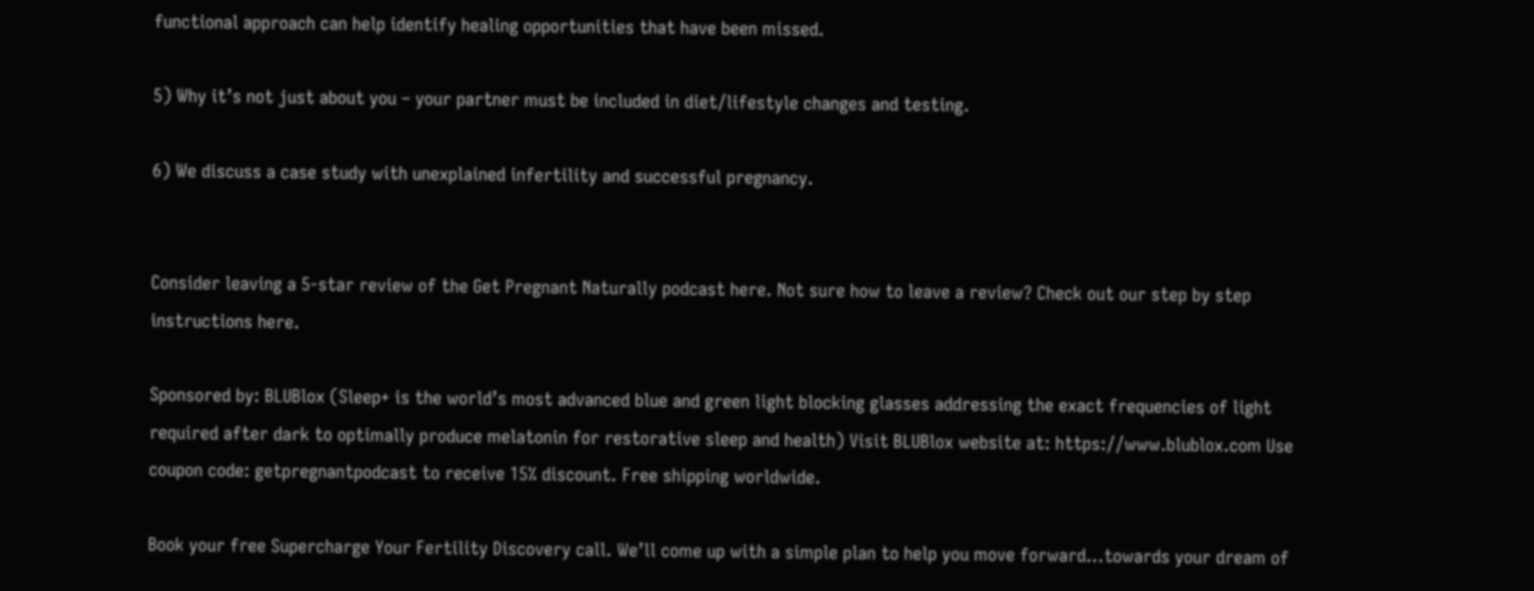functional approach can help identify healing opportunities that have been missed.

5) Why it’s not just about you – your partner must be included in diet/lifestyle changes and testing.

6) We discuss a case study with unexplained infertility and successful pregnancy.


Consider leaving a 5-star review of the Get Pregnant Naturally podcast here. Not sure how to leave a review? Check out our step by step instructions here.

Sponsored by: BLUBlox (Sleep+ is the world’s most advanced blue and green light blocking glasses addressing the exact frequencies of light required after dark to optimally produce melatonin for restorative sleep and health) Visit BLUBlox website at: https://www.blublox.com Use coupon code: getpregnantpodcast to receive 15% discount. Free shipping worldwide.

Book your free Supercharge Your Fertility Discovery call. We’ll come up with a simple plan to help you move forward…towards your dream of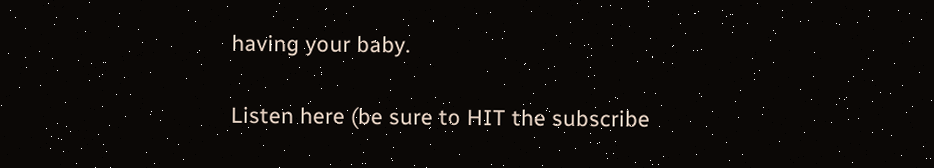having your baby.

Listen here (be sure to HIT the subscribe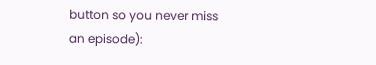button so you never miss an episode):